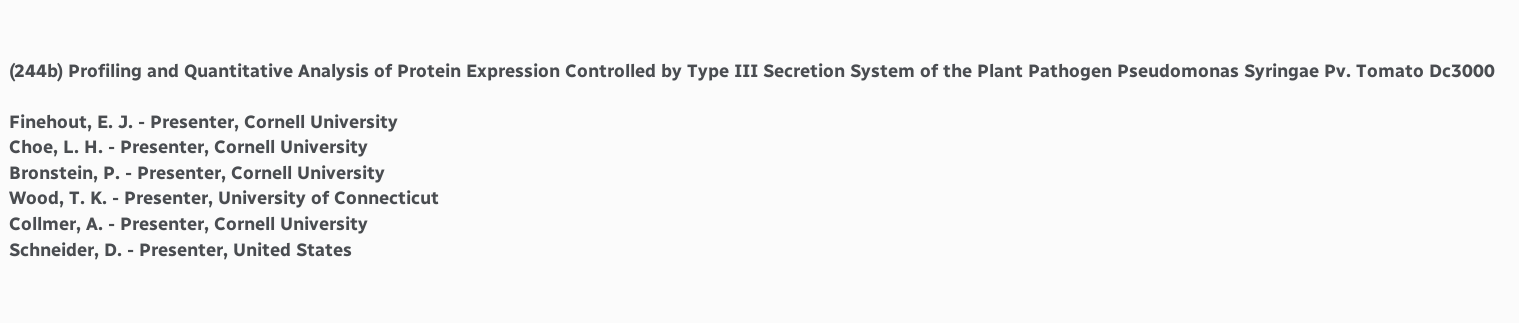(244b) Profiling and Quantitative Analysis of Protein Expression Controlled by Type III Secretion System of the Plant Pathogen Pseudomonas Syringae Pv. Tomato Dc3000

Finehout, E. J. - Presenter, Cornell University
Choe, L. H. - Presenter, Cornell University
Bronstein, P. - Presenter, Cornell University
Wood, T. K. - Presenter, University of Connecticut
Collmer, A. - Presenter, Cornell University
Schneider, D. - Presenter, United States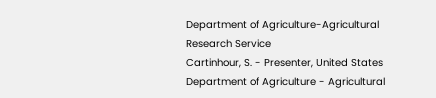Department of Agriculture-Agricultural Research Service
Cartinhour, S. - Presenter, United States Department of Agriculture - Agricultural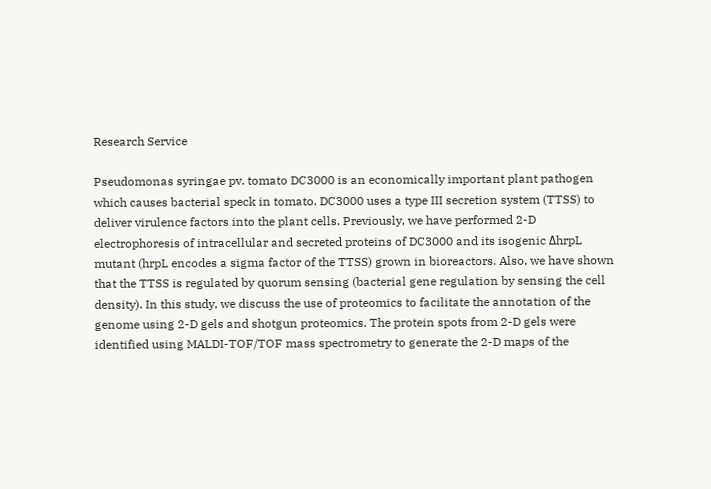Research Service

Pseudomonas syringae pv. tomato DC3000 is an economically important plant pathogen which causes bacterial speck in tomato. DC3000 uses a type III secretion system (TTSS) to deliver virulence factors into the plant cells. Previously, we have performed 2-D electrophoresis of intracellular and secreted proteins of DC3000 and its isogenic ΔhrpL mutant (hrpL encodes a sigma factor of the TTSS) grown in bioreactors. Also, we have shown that the TTSS is regulated by quorum sensing (bacterial gene regulation by sensing the cell density). In this study, we discuss the use of proteomics to facilitate the annotation of the genome using 2-D gels and shotgun proteomics. The protein spots from 2-D gels were identified using MALDI-TOF/TOF mass spectrometry to generate the 2-D maps of the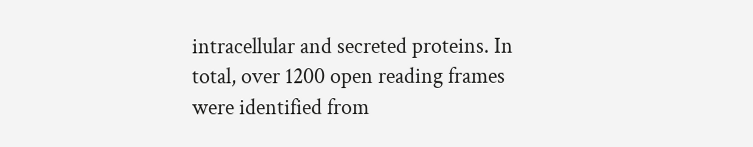intracellular and secreted proteins. In total, over 1200 open reading frames were identified from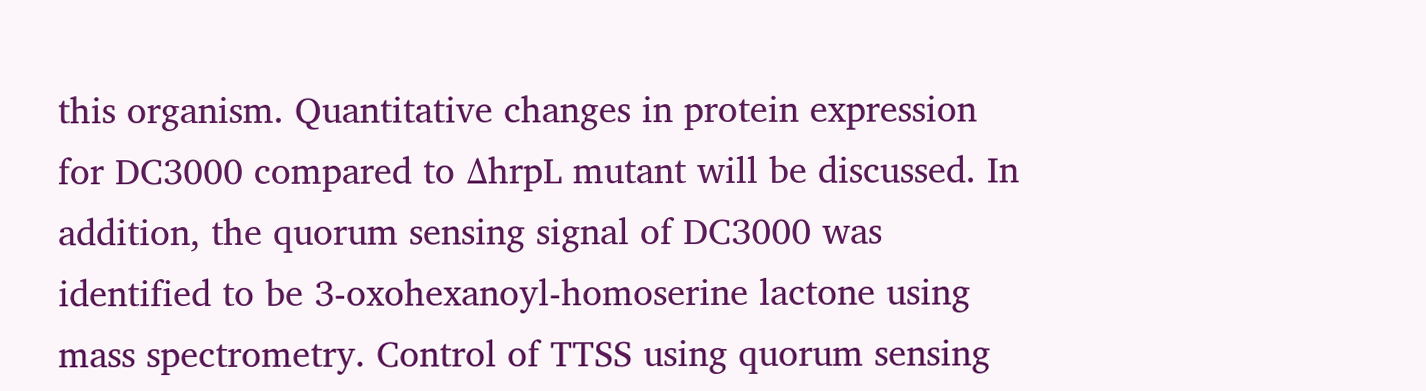this organism. Quantitative changes in protein expression for DC3000 compared to ΔhrpL mutant will be discussed. In addition, the quorum sensing signal of DC3000 was identified to be 3-oxohexanoyl-homoserine lactone using mass spectrometry. Control of TTSS using quorum sensing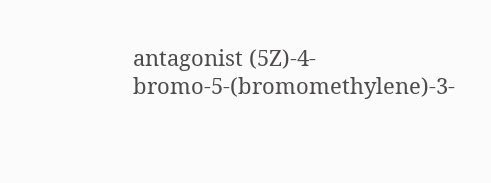antagonist (5Z)-4-bromo-5-(bromomethylene)-3-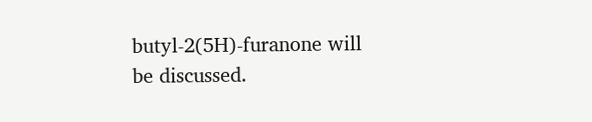butyl-2(5H)-furanone will be discussed.